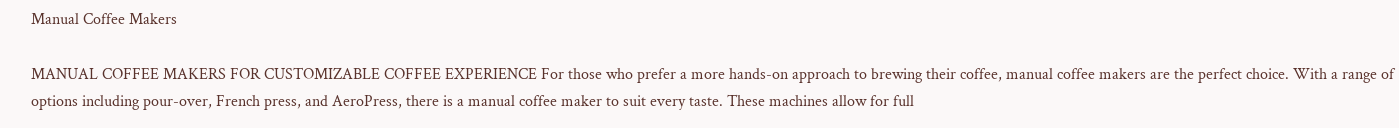Manual Coffee Makers

MANUAL COFFEE MAKERS FOR CUSTOMIZABLE COFFEE EXPERIENCE For those who prefer a more hands-on approach to brewing their coffee, manual coffee makers are the perfect choice. With a range of options including pour-over, French press, and AeroPress, there is a manual coffee maker to suit every taste. These machines allow for full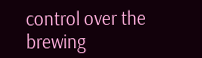control over the brewing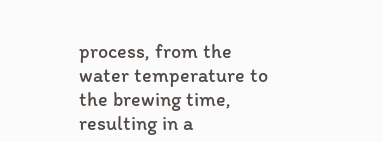process, from the water temperature to the brewing time, resulting in a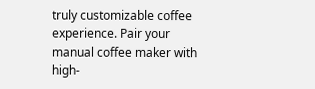truly customizable coffee experience. Pair your manual coffee maker with high-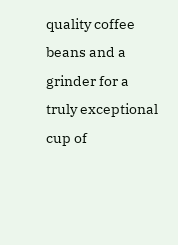quality coffee beans and a grinder for a truly exceptional cup of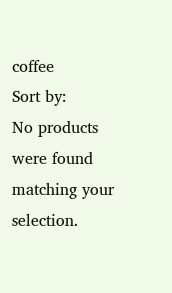coffee
Sort by:
No products were found matching your selection.